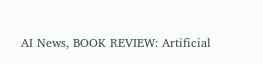AI News, BOOK REVIEW: Artificial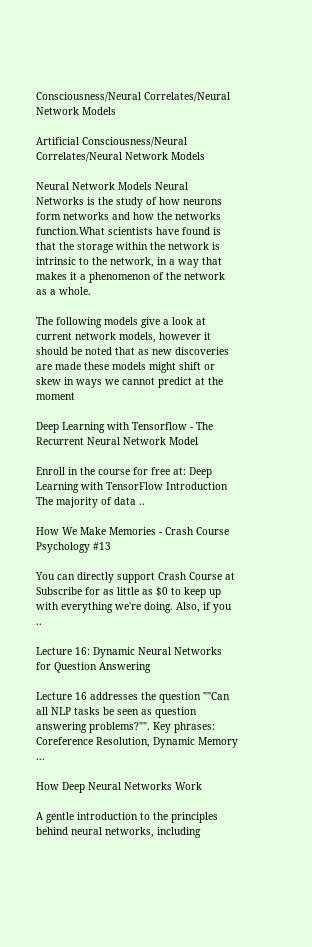Consciousness/Neural Correlates/Neural Network Models

Artificial Consciousness/Neural Correlates/Neural Network Models

Neural Network Models Neural Networks is the study of how neurons form networks and how the networks function.What scientists have found is that the storage within the network is intrinsic to the network, in a way that makes it a phenomenon of the network as a whole.

The following models give a look at current network models, however it should be noted that as new discoveries are made these models might shift or skew in ways we cannot predict at the moment

Deep Learning with Tensorflow - The Recurrent Neural Network Model

Enroll in the course for free at: Deep Learning with TensorFlow Introduction The majority of data ..

How We Make Memories - Crash Course Psychology #13

You can directly support Crash Course at Subscribe for as little as $0 to keep up with everything we're doing. Also, if you ..

Lecture 16: Dynamic Neural Networks for Question Answering

Lecture 16 addresses the question ""Can all NLP tasks be seen as question answering problems?"". Key phrases: Coreference Resolution, Dynamic Memory ...

How Deep Neural Networks Work

A gentle introduction to the principles behind neural networks, including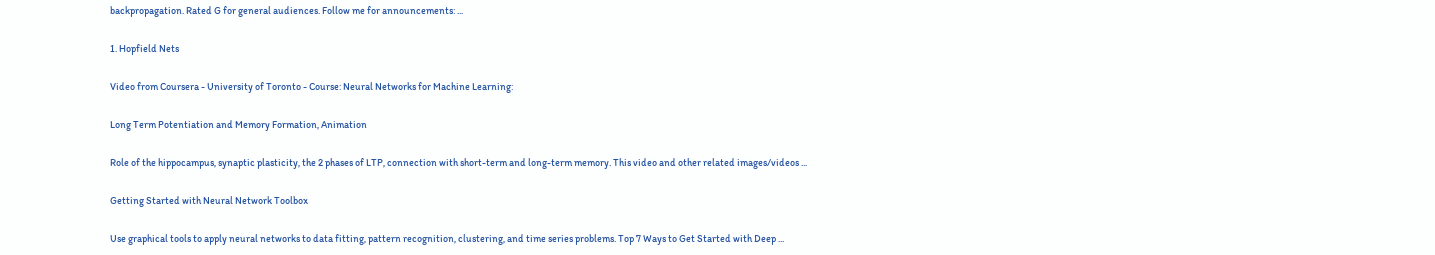backpropagation. Rated G for general audiences. Follow me for announcements: ...

1. Hopfield Nets

Video from Coursera - University of Toronto - Course: Neural Networks for Machine Learning:

Long Term Potentiation and Memory Formation, Animation

Role of the hippocampus, synaptic plasticity, the 2 phases of LTP, connection with short-term and long-term memory. This video and other related images/videos ...

Getting Started with Neural Network Toolbox

Use graphical tools to apply neural networks to data fitting, pattern recognition, clustering, and time series problems. Top 7 Ways to Get Started with Deep ...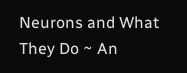Neurons and What They Do ~ An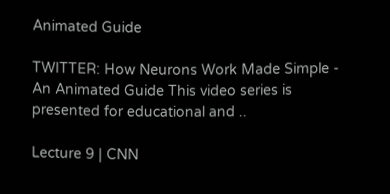Animated Guide

TWITTER: How Neurons Work Made Simple - An Animated Guide This video series is presented for educational and ..

Lecture 9 | CNN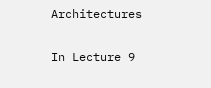Architectures

In Lecture 9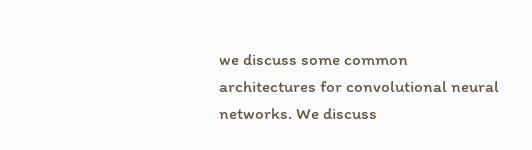we discuss some common architectures for convolutional neural networks. We discuss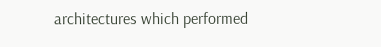architectures which performed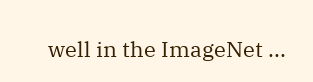well in the ImageNet ...